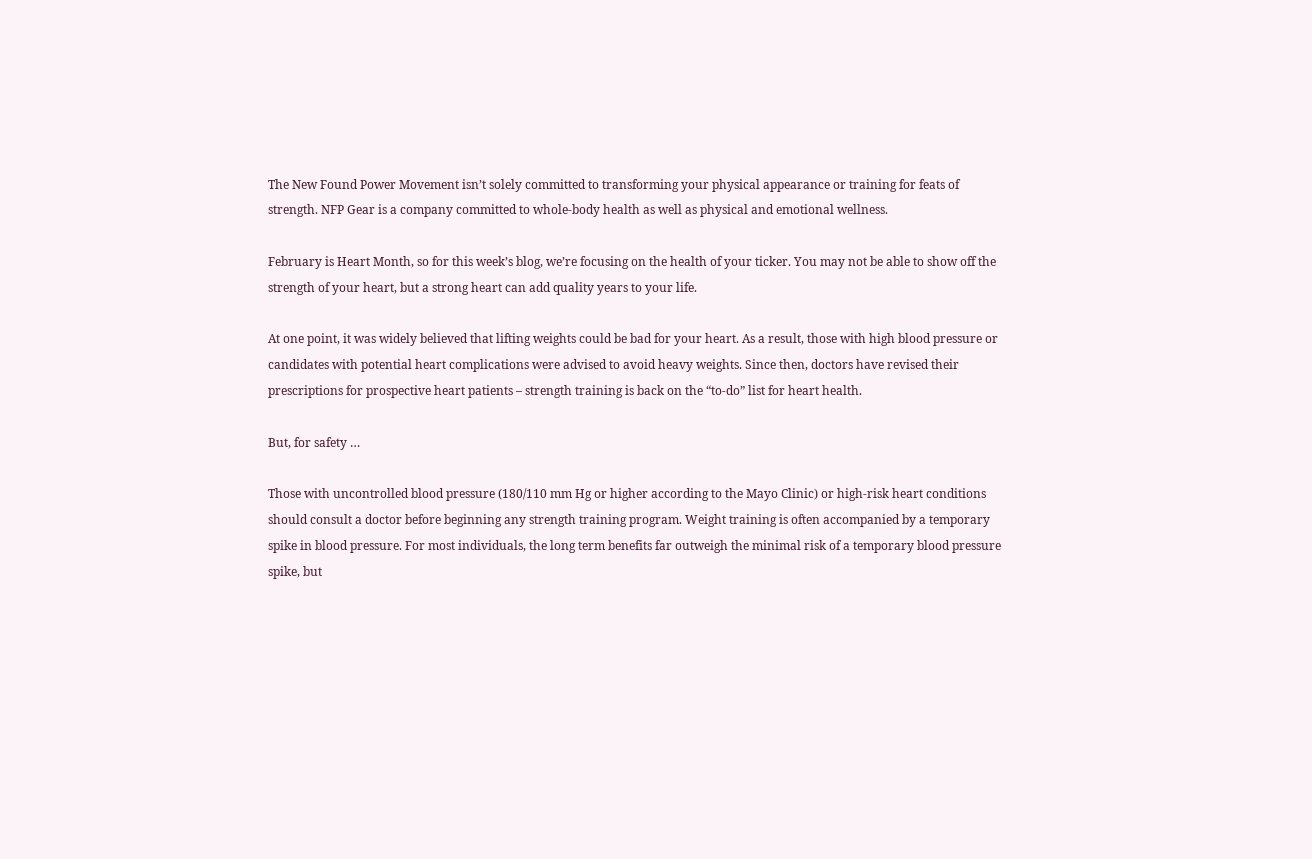The New Found Power Movement isn’t solely committed to transforming your physical appearance or training for feats of strength. NFP Gear is a company committed to whole-body health as well as physical and emotional wellness.

February is Heart Month, so for this week’s blog, we’re focusing on the health of your ticker. You may not be able to show off the strength of your heart, but a strong heart can add quality years to your life.

At one point, it was widely believed that lifting weights could be bad for your heart. As a result, those with high blood pressure or candidates with potential heart complications were advised to avoid heavy weights. Since then, doctors have revised their prescriptions for prospective heart patients – strength training is back on the “to-do” list for heart health.

But, for safety …

Those with uncontrolled blood pressure (180/110 mm Hg or higher according to the Mayo Clinic) or high-risk heart conditions should consult a doctor before beginning any strength training program. Weight training is often accompanied by a temporary spike in blood pressure. For most individuals, the long term benefits far outweigh the minimal risk of a temporary blood pressure spike, but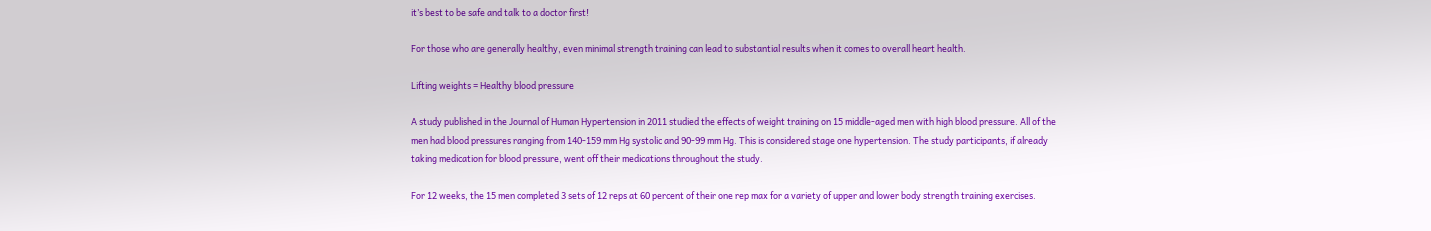it’s best to be safe and talk to a doctor first!

For those who are generally healthy, even minimal strength training can lead to substantial results when it comes to overall heart health.

Lifting weights = Healthy blood pressure

A study published in the Journal of Human Hypertension in 2011 studied the effects of weight training on 15 middle-aged men with high blood pressure. All of the men had blood pressures ranging from 140-159 mm Hg systolic and 90-99 mm Hg. This is considered stage one hypertension. The study participants, if already taking medication for blood pressure, went off their medications throughout the study.

For 12 weeks, the 15 men completed 3 sets of 12 reps at 60 percent of their one rep max for a variety of upper and lower body strength training exercises.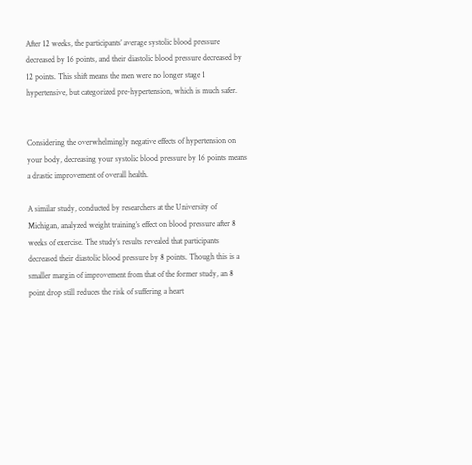After 12 weeks, the participants’ average systolic blood pressure decreased by 16 points, and their diastolic blood pressure decreased by 12 points. This shift means the men were no longer stage 1 hypertensive, but categorized pre-hypertension, which is much safer.


Considering the overwhelmingly negative effects of hypertension on your body, decreasing your systolic blood pressure by 16 points means a drastic improvement of overall health.

A similar study, conducted by researchers at the University of Michigan, analyzed weight training’s effect on blood pressure after 8 weeks of exercise. The study’s results revealed that participants decreased their diastolic blood pressure by 8 points. Though this is a smaller margin of improvement from that of the former study, an 8 point drop still reduces the risk of suffering a heart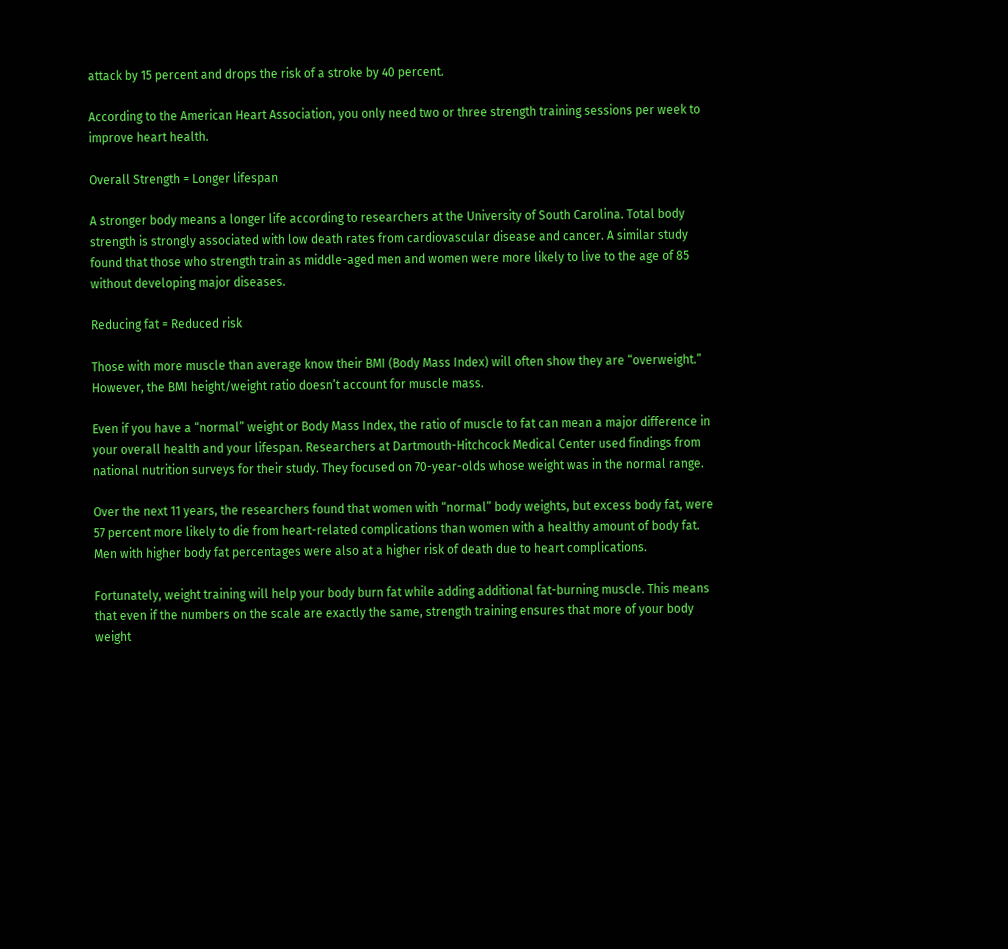attack by 15 percent and drops the risk of a stroke by 40 percent.

According to the American Heart Association, you only need two or three strength training sessions per week to improve heart health.

Overall Strength = Longer lifespan

A stronger body means a longer life according to researchers at the University of South Carolina. Total body strength is strongly associated with low death rates from cardiovascular disease and cancer. A similar study found that those who strength train as middle-aged men and women were more likely to live to the age of 85 without developing major diseases.

Reducing fat = Reduced risk

Those with more muscle than average know their BMI (Body Mass Index) will often show they are “overweight.” However, the BMI height/weight ratio doesn’t account for muscle mass.

Even if you have a “normal” weight or Body Mass Index, the ratio of muscle to fat can mean a major difference in your overall health and your lifespan. Researchers at Dartmouth-Hitchcock Medical Center used findings from national nutrition surveys for their study. They focused on 70-year-olds whose weight was in the normal range.

Over the next 11 years, the researchers found that women with “normal” body weights, but excess body fat, were 57 percent more likely to die from heart-related complications than women with a healthy amount of body fat. Men with higher body fat percentages were also at a higher risk of death due to heart complications.

Fortunately, weight training will help your body burn fat while adding additional fat-burning muscle. This means that even if the numbers on the scale are exactly the same, strength training ensures that more of your body weight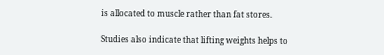is allocated to muscle rather than fat stores.

Studies also indicate that lifting weights helps to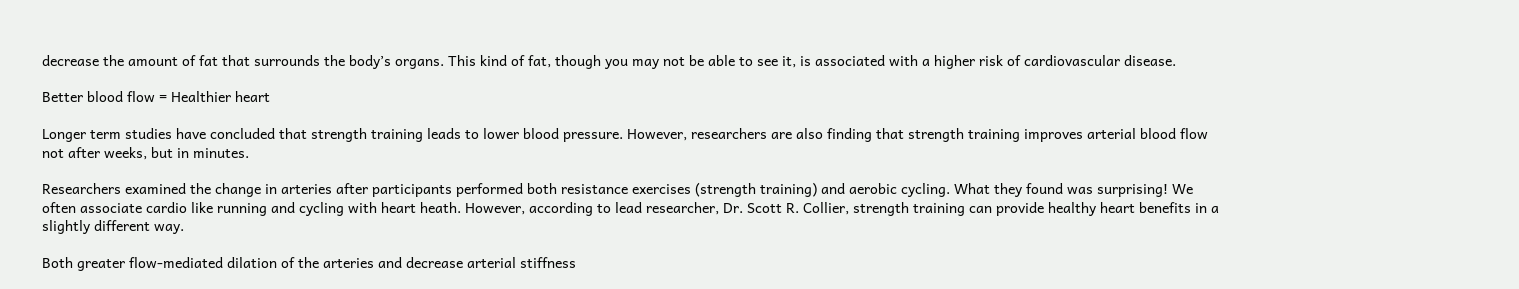decrease the amount of fat that surrounds the body’s organs. This kind of fat, though you may not be able to see it, is associated with a higher risk of cardiovascular disease.

Better blood flow = Healthier heart

Longer term studies have concluded that strength training leads to lower blood pressure. However, researchers are also finding that strength training improves arterial blood flow not after weeks, but in minutes.

Researchers examined the change in arteries after participants performed both resistance exercises (strength training) and aerobic cycling. What they found was surprising! We often associate cardio like running and cycling with heart heath. However, according to lead researcher, Dr. Scott R. Collier, strength training can provide healthy heart benefits in a slightly different way.

Both greater flow-mediated dilation of the arteries and decrease arterial stiffness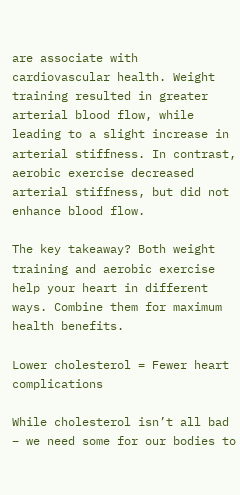are associate with cardiovascular health. Weight training resulted in greater arterial blood flow, while leading to a slight increase in arterial stiffness. In contrast, aerobic exercise decreased arterial stiffness, but did not enhance blood flow.

The key takeaway? Both weight training and aerobic exercise help your heart in different ways. Combine them for maximum health benefits.

Lower cholesterol = Fewer heart complications

While cholesterol isn’t all bad – we need some for our bodies to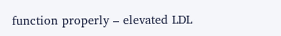function properly – elevated LDL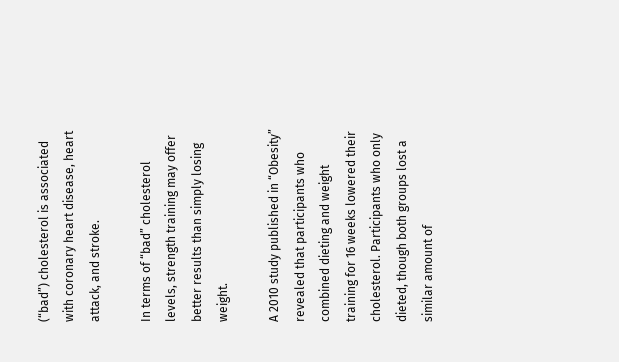(“bad”) cholesterol is associated with coronary heart disease, heart attack, and stroke.

In terms of “bad” cholesterol levels, strength training may offer better results than simply losing weight.

A 2010 study published in “Obesity” revealed that participants who combined dieting and weight training for 16 weeks lowered their cholesterol. Participants who only dieted, though both groups lost a similar amount of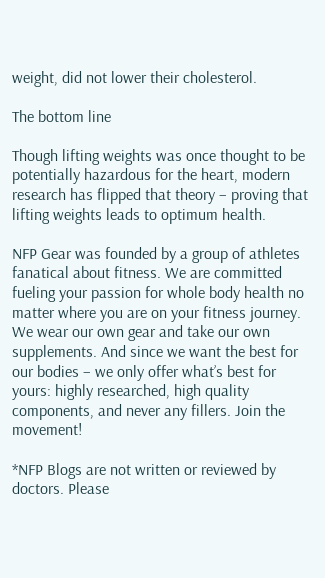weight, did not lower their cholesterol.

The bottom line

Though lifting weights was once thought to be potentially hazardous for the heart, modern research has flipped that theory – proving that lifting weights leads to optimum health.

NFP Gear was founded by a group of athletes fanatical about fitness. We are committed fueling your passion for whole body health no matter where you are on your fitness journey. We wear our own gear and take our own supplements. And since we want the best for our bodies – we only offer what’s best for yours: highly researched, high quality components, and never any fillers. Join the movement!

*NFP Blogs are not written or reviewed by doctors. Please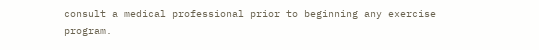consult a medical professional prior to beginning any exercise program.